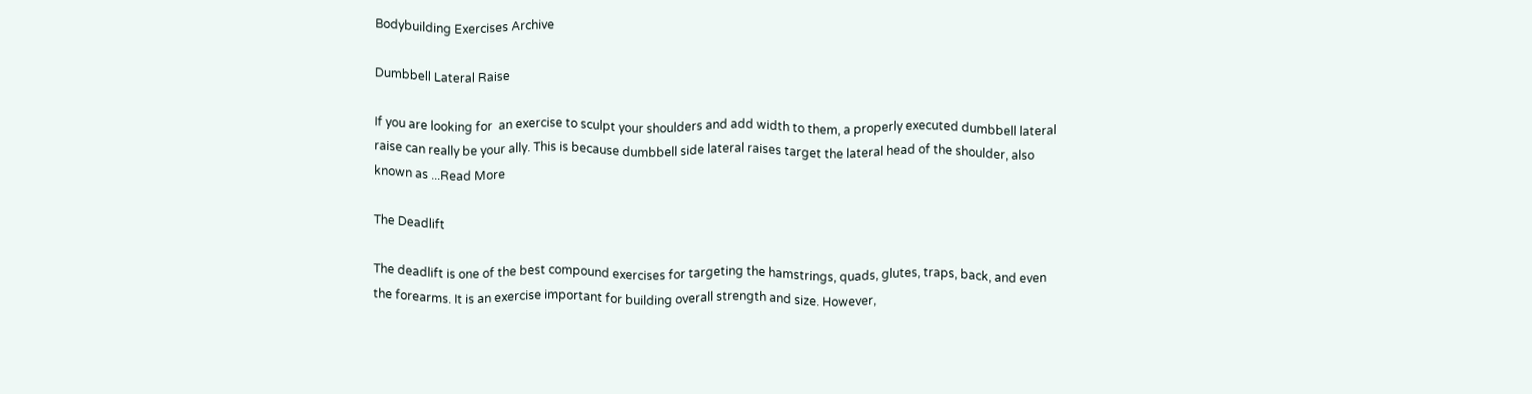Bodybuilding Exercises Archive

Dumbbell Lateral Raise

If you are looking for  an exercise to sculpt your shoulders and add width to them, a properly executed dumbbell lateral raise can really be your ally. This is because dumbbell side lateral raises target the lateral head of the shoulder, also known as ...Read More

The Deadlift

The deadlift is one of the best compound exercises for targeting the hamstrings, quads, glutes, traps, back, and even the forearms. It is an exercise important for building overall strength and size. However,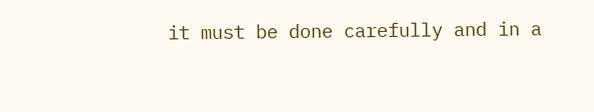it must be done carefully and in a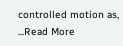controlled motion as, ...Read More